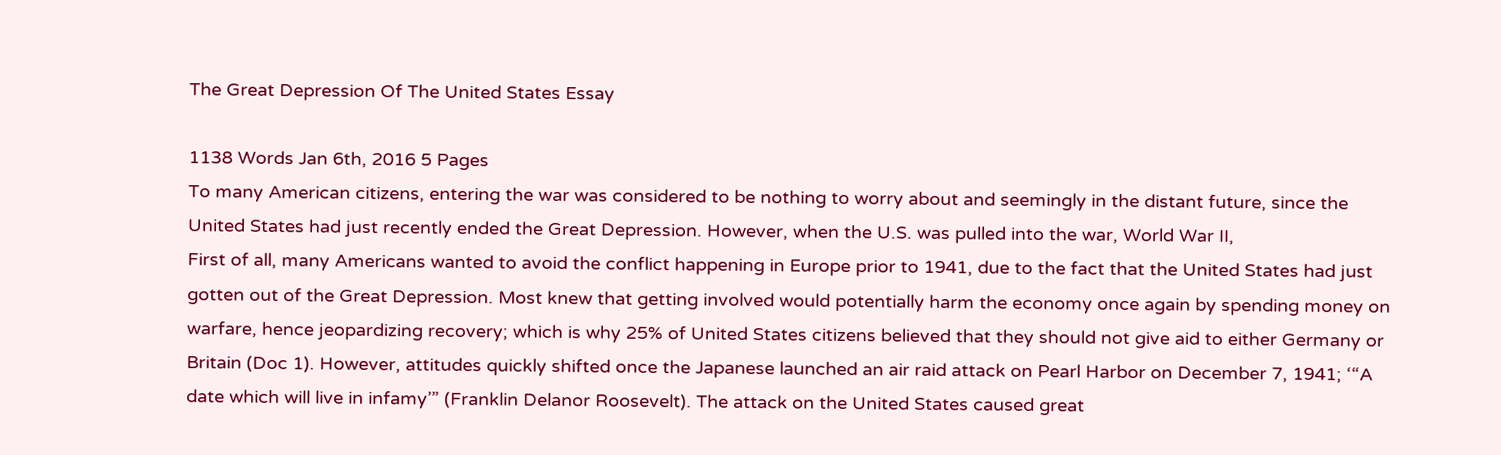The Great Depression Of The United States Essay

1138 Words Jan 6th, 2016 5 Pages
To many American citizens, entering the war was considered to be nothing to worry about and seemingly in the distant future, since the United States had just recently ended the Great Depression. However, when the U.S. was pulled into the war, World War II,
First of all, many Americans wanted to avoid the conflict happening in Europe prior to 1941, due to the fact that the United States had just gotten out of the Great Depression. Most knew that getting involved would potentially harm the economy once again by spending money on warfare, hence jeopardizing recovery; which is why 25% of United States citizens believed that they should not give aid to either Germany or Britain (Doc 1). However, attitudes quickly shifted once the Japanese launched an air raid attack on Pearl Harbor on December 7, 1941; ‘“A date which will live in infamy’” (Franklin Delanor Roosevelt). The attack on the United States caused great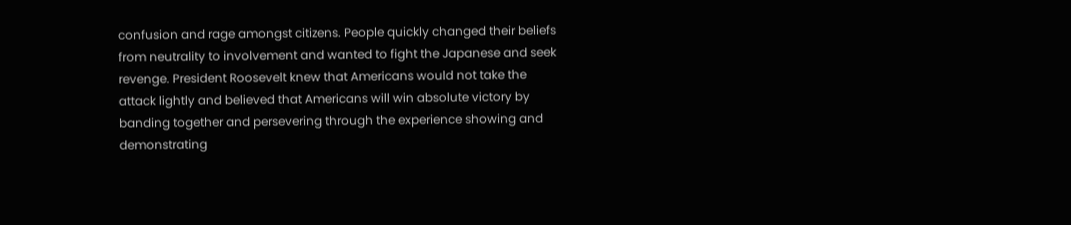confusion and rage amongst citizens. People quickly changed their beliefs from neutrality to involvement and wanted to fight the Japanese and seek revenge. President Roosevelt knew that Americans would not take the attack lightly and believed that Americans will win absolute victory by banding together and persevering through the experience showing and demonstrating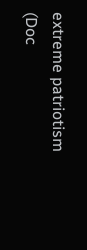extreme patriotism (Doc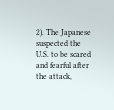2). The Japanese suspected the U.S. to be scared and fearful after the attack,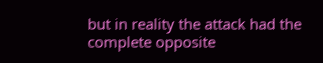but in reality the attack had the complete opposite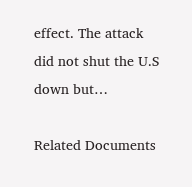effect. The attack did not shut the U.S down but…

Related Documents